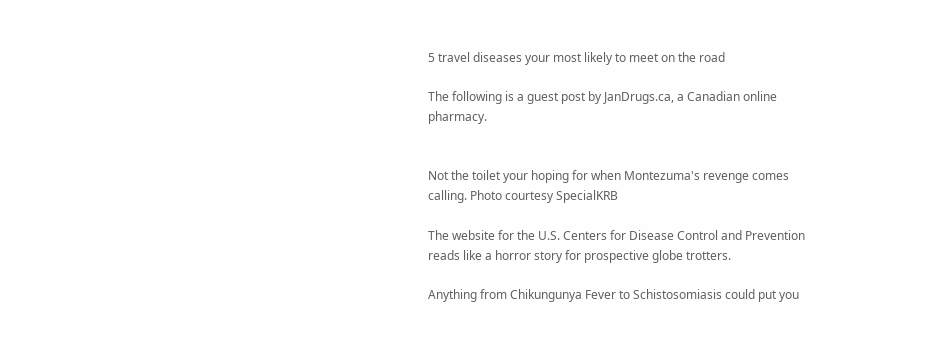5 travel diseases your most likely to meet on the road

The following is a guest post by JanDrugs.ca, a Canadian online pharmacy.


Not the toilet your hoping for when Montezuma's revenge comes calling. Photo courtesy SpecialKRB

The website for the U.S. Centers for Disease Control and Prevention reads like a horror story for prospective globe trotters.

Anything from Chikungunya Fever to Schistosomiasis could put you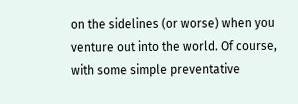on the sidelines (or worse) when you venture out into the world. Of course, with some simple preventative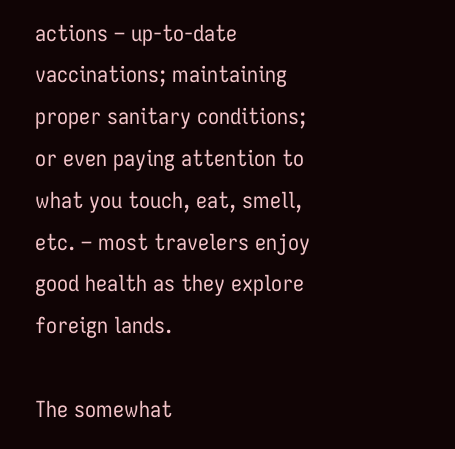actions – up-to-date vaccinations; maintaining proper sanitary conditions; or even paying attention to what you touch, eat, smell, etc. – most travelers enjoy good health as they explore foreign lands.

The somewhat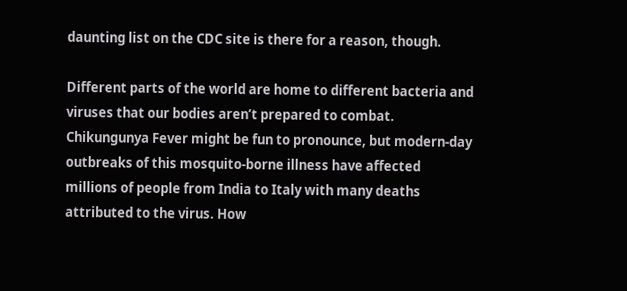daunting list on the CDC site is there for a reason, though.

Different parts of the world are home to different bacteria and viruses that our bodies aren’t prepared to combat.  Chikungunya Fever might be fun to pronounce, but modern-day outbreaks of this mosquito-borne illness have affected millions of people from India to Italy with many deaths attributed to the virus. How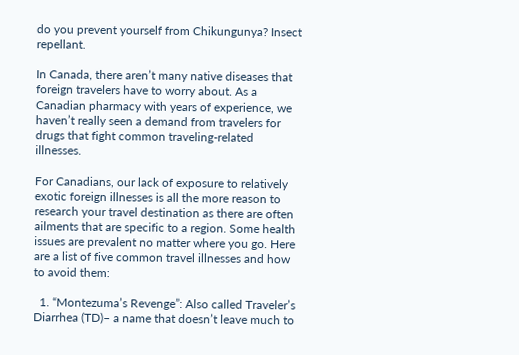do you prevent yourself from Chikungunya? Insect repellant.

In Canada, there aren’t many native diseases that foreign travelers have to worry about. As a Canadian pharmacy with years of experience, we haven’t really seen a demand from travelers for drugs that fight common traveling-related illnesses.

For Canadians, our lack of exposure to relatively exotic foreign illnesses is all the more reason to research your travel destination as there are often ailments that are specific to a region. Some health issues are prevalent no matter where you go. Here are a list of five common travel illnesses and how to avoid them:

  1. “Montezuma’s Revenge”: Also called Traveler’s Diarrhea (TD)– a name that doesn’t leave much to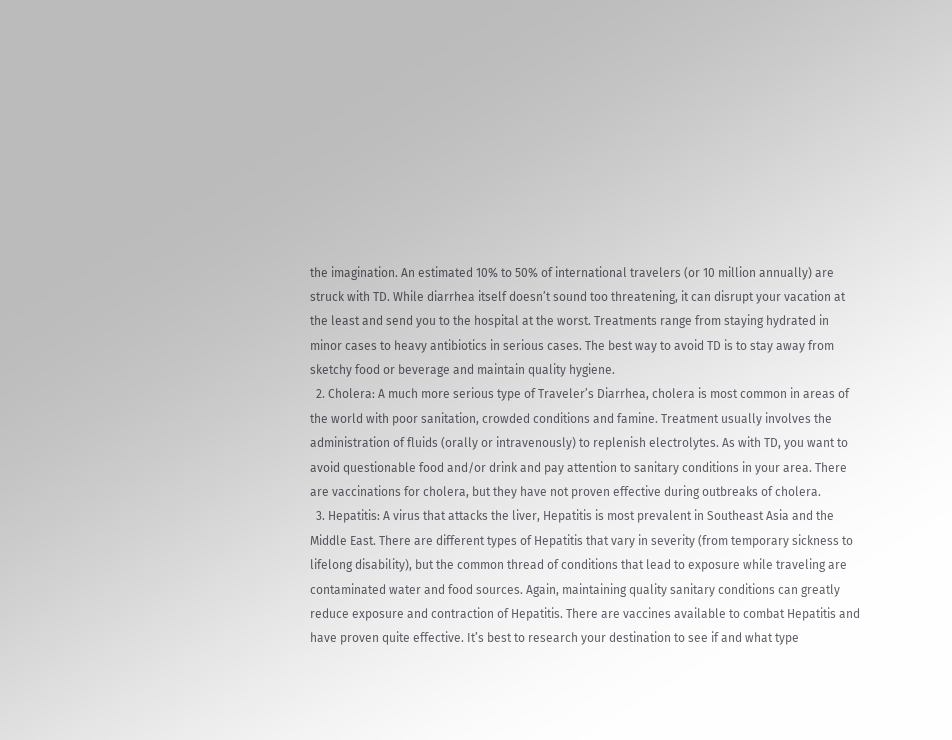the imagination. An estimated 10% to 50% of international travelers (or 10 million annually) are struck with TD. While diarrhea itself doesn’t sound too threatening, it can disrupt your vacation at the least and send you to the hospital at the worst. Treatments range from staying hydrated in minor cases to heavy antibiotics in serious cases. The best way to avoid TD is to stay away from sketchy food or beverage and maintain quality hygiene.
  2. Cholera: A much more serious type of Traveler’s Diarrhea, cholera is most common in areas of the world with poor sanitation, crowded conditions and famine. Treatment usually involves the administration of fluids (orally or intravenously) to replenish electrolytes. As with TD, you want to avoid questionable food and/or drink and pay attention to sanitary conditions in your area. There are vaccinations for cholera, but they have not proven effective during outbreaks of cholera.
  3. Hepatitis: A virus that attacks the liver, Hepatitis is most prevalent in Southeast Asia and the Middle East. There are different types of Hepatitis that vary in severity (from temporary sickness to lifelong disability), but the common thread of conditions that lead to exposure while traveling are contaminated water and food sources. Again, maintaining quality sanitary conditions can greatly reduce exposure and contraction of Hepatitis. There are vaccines available to combat Hepatitis and have proven quite effective. It’s best to research your destination to see if and what type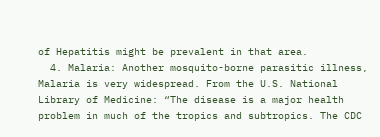of Hepatitis might be prevalent in that area.
  4. Malaria: Another mosquito-borne parasitic illness, Malaria is very widespread. From the U.S. National Library of Medicine: “The disease is a major health problem in much of the tropics and subtropics. The CDC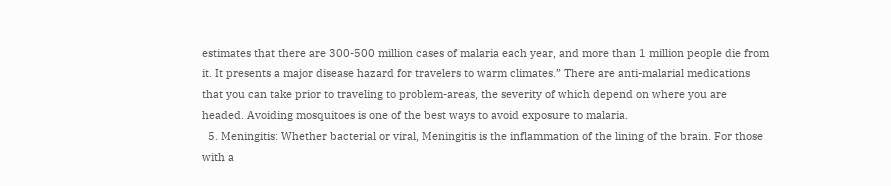estimates that there are 300-500 million cases of malaria each year, and more than 1 million people die from it. It presents a major disease hazard for travelers to warm climates.” There are anti-malarial medications that you can take prior to traveling to problem-areas, the severity of which depend on where you are headed. Avoiding mosquitoes is one of the best ways to avoid exposure to malaria.
  5. Meningitis: Whether bacterial or viral, Meningitis is the inflammation of the lining of the brain. For those with a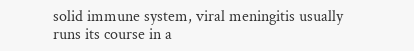solid immune system, viral meningitis usually runs its course in a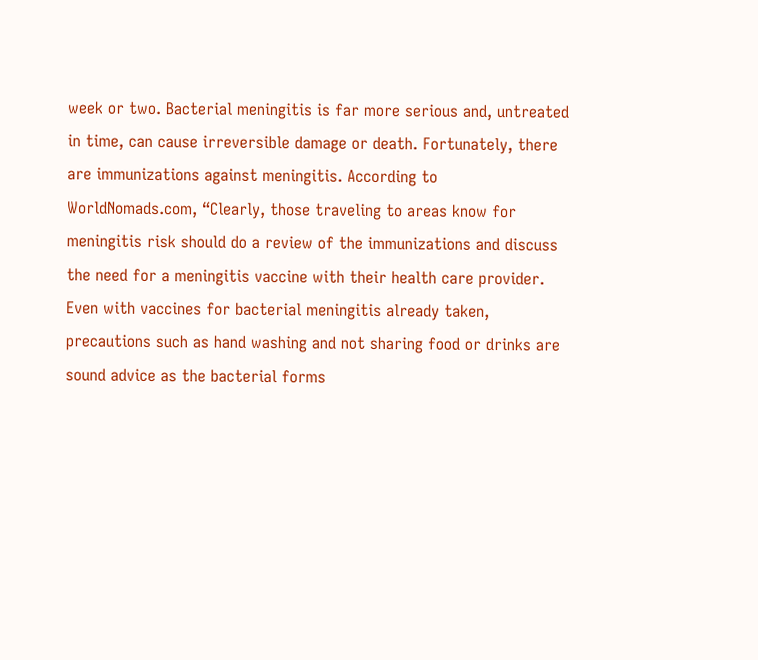week or two. Bacterial meningitis is far more serious and, untreated in time, can cause irreversible damage or death. Fortunately, there are immunizations against meningitis. According to WorldNomads.com, “Clearly, those traveling to areas know for meningitis risk should do a review of the immunizations and discuss the need for a meningitis vaccine with their health care provider.  Even with vaccines for bacterial meningitis already taken, precautions such as hand washing and not sharing food or drinks are sound advice as the bacterial forms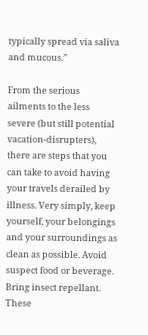typically spread via saliva and mucous.”

From the serious ailments to the less severe (but still potential vacation-disrupters), there are steps that you can take to avoid having your travels derailed by illness. Very simply, keep yourself, your belongings and your surroundings as clean as possible. Avoid suspect food or beverage. Bring insect repellant. These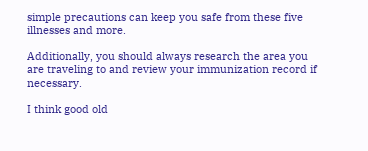simple precautions can keep you safe from these five illnesses and more.

Additionally, you should always research the area you are traveling to and review your immunization record if necessary.

I think good old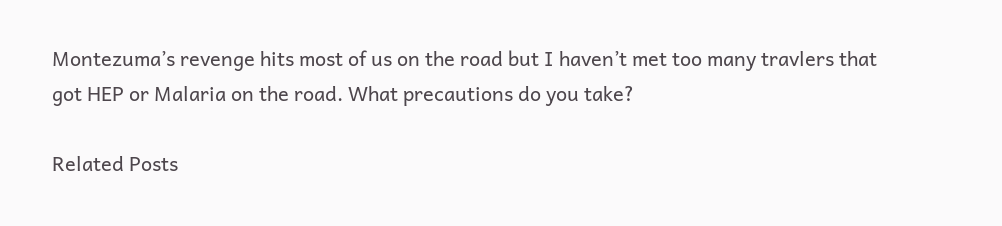Montezuma’s revenge hits most of us on the road but I haven’t met too many travlers that got HEP or Malaria on the road. What precautions do you take?

Related Posts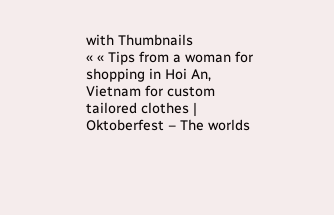with Thumbnails
« « Tips from a woman for shopping in Hoi An, Vietnam for custom tailored clothes | Oktoberfest – The worlds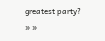greatest party? » »